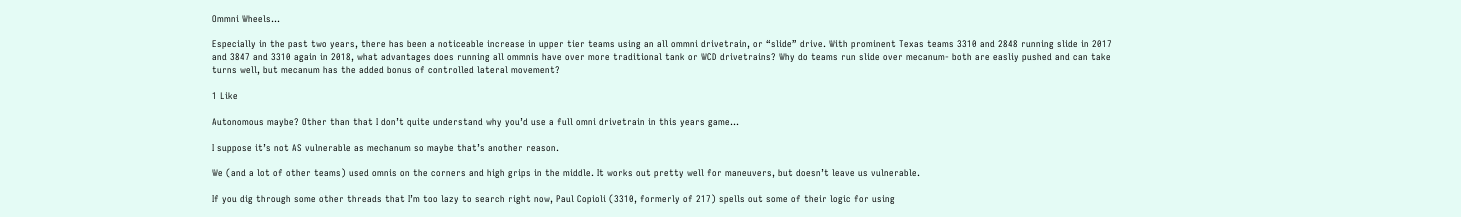Ommni Wheels...

Especially in the past two years, there has been a noticeable increase in upper tier teams using an all ommni drivetrain, or “slide” drive. With prominent Texas teams 3310 and 2848 running slide in 2017 and 3847 and 3310 again in 2018, what advantages does running all ommnis have over more traditional tank or WCD drivetrains? Why do teams run slide over mecanum- both are easliy pushed and can take turns well, but mecanum has the added bonus of controlled lateral movement?

1 Like

Autonomous maybe? Other than that I don’t quite understand why you’d use a full omni drivetrain in this years game…

I suppose it’s not AS vulnerable as mechanum so maybe that’s another reason.

We (and a lot of other teams) used omnis on the corners and high grips in the middle. It works out pretty well for maneuvers, but doesn’t leave us vulnerable.

If you dig through some other threads that I’m too lazy to search right now, Paul Copioli (3310, formerly of 217) spells out some of their logic for using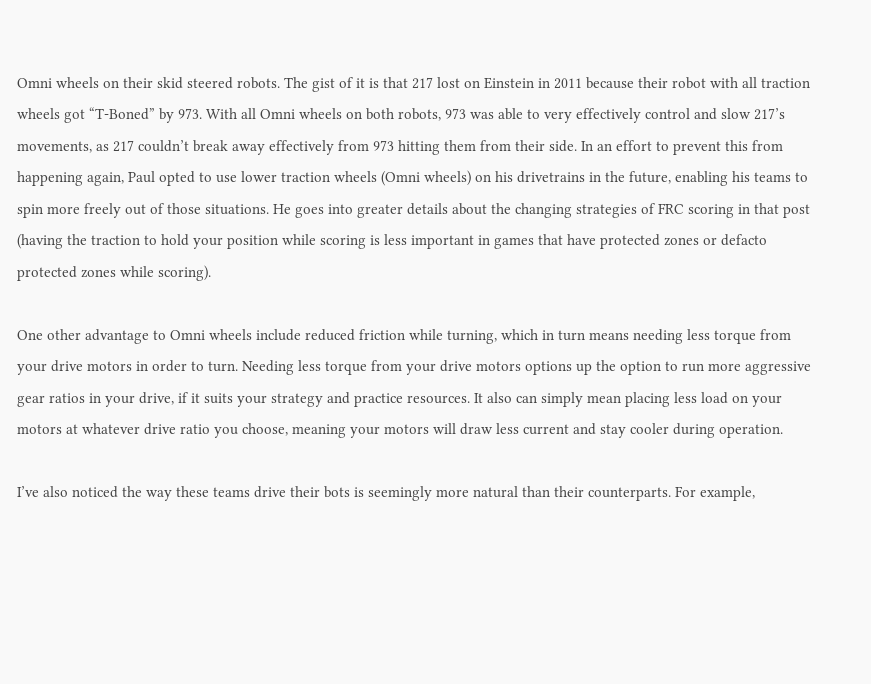Omni wheels on their skid steered robots. The gist of it is that 217 lost on Einstein in 2011 because their robot with all traction wheels got “T-Boned” by 973. With all Omni wheels on both robots, 973 was able to very effectively control and slow 217’s movements, as 217 couldn’t break away effectively from 973 hitting them from their side. In an effort to prevent this from happening again, Paul opted to use lower traction wheels (Omni wheels) on his drivetrains in the future, enabling his teams to spin more freely out of those situations. He goes into greater details about the changing strategies of FRC scoring in that post (having the traction to hold your position while scoring is less important in games that have protected zones or defacto protected zones while scoring).

One other advantage to Omni wheels include reduced friction while turning, which in turn means needing less torque from your drive motors in order to turn. Needing less torque from your drive motors options up the option to run more aggressive gear ratios in your drive, if it suits your strategy and practice resources. It also can simply mean placing less load on your motors at whatever drive ratio you choose, meaning your motors will draw less current and stay cooler during operation.

I’ve also noticed the way these teams drive their bots is seemingly more natural than their counterparts. For example,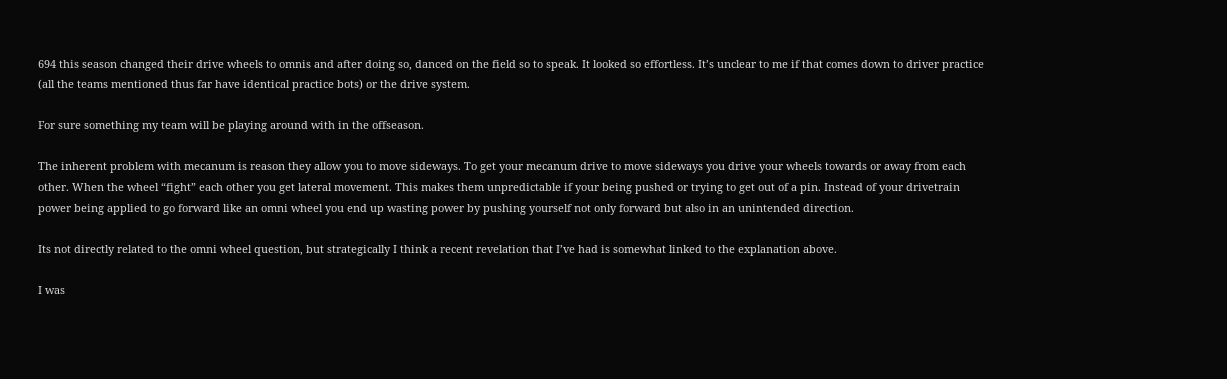694 this season changed their drive wheels to omnis and after doing so, danced on the field so to speak. It looked so effortless. It’s unclear to me if that comes down to driver practice (all the teams mentioned thus far have identical practice bots) or the drive system.

For sure something my team will be playing around with in the offseason.

The inherent problem with mecanum is reason they allow you to move sideways. To get your mecanum drive to move sideways you drive your wheels towards or away from each other. When the wheel “fight” each other you get lateral movement. This makes them unpredictable if your being pushed or trying to get out of a pin. Instead of your drivetrain power being applied to go forward like an omni wheel you end up wasting power by pushing yourself not only forward but also in an unintended direction.

Its not directly related to the omni wheel question, but strategically I think a recent revelation that I’ve had is somewhat linked to the explanation above.

I was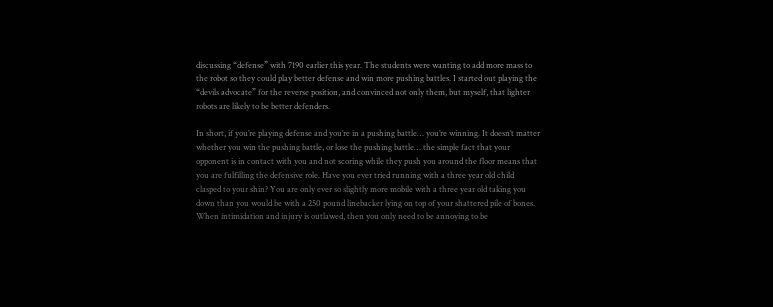discussing “defense” with 7190 earlier this year. The students were wanting to add more mass to the robot so they could play better defense and win more pushing battles. I started out playing the “devils advocate” for the reverse position, and convinced not only them, but myself, that lighter robots are likely to be better defenders.

In short, if you’re playing defense and you’re in a pushing battle… you’re winning. It doesn’t matter whether you win the pushing battle, or lose the pushing battle… the simple fact that your opponent is in contact with you and not scoring while they push you around the floor means that you are fulfilling the defensive role. Have you ever tried running with a three year old child clasped to your shin? You are only ever so slightly more mobile with a three year old taking you down than you would be with a 250 pound linebacker lying on top of your shattered pile of bones. When intimidation and injury is outlawed, then you only need to be annoying to be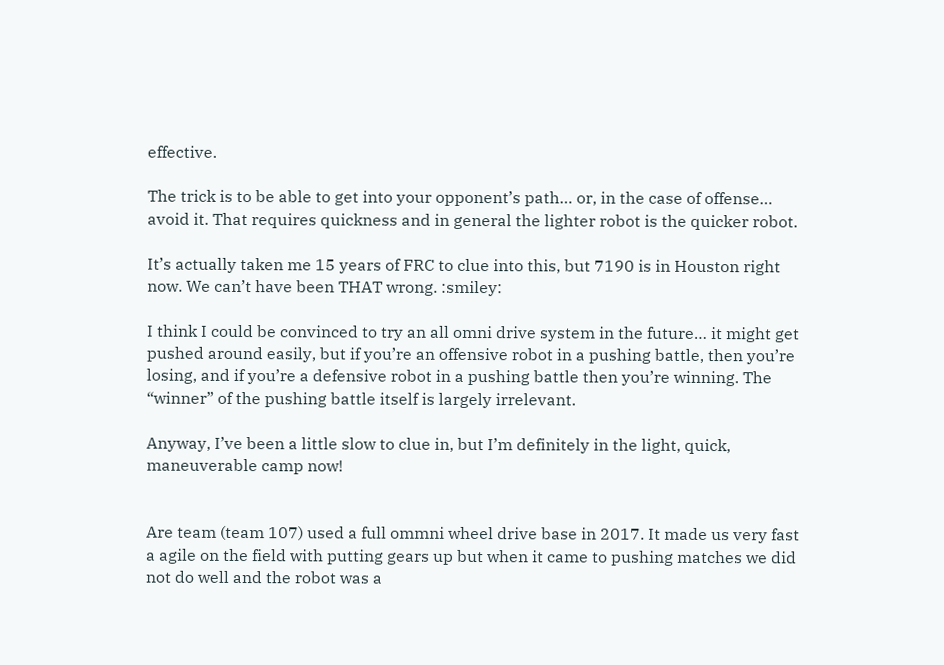effective.

The trick is to be able to get into your opponent’s path… or, in the case of offense… avoid it. That requires quickness and in general the lighter robot is the quicker robot.

It’s actually taken me 15 years of FRC to clue into this, but 7190 is in Houston right now. We can’t have been THAT wrong. :smiley:

I think I could be convinced to try an all omni drive system in the future… it might get pushed around easily, but if you’re an offensive robot in a pushing battle, then you’re losing, and if you’re a defensive robot in a pushing battle then you’re winning. The “winner” of the pushing battle itself is largely irrelevant.

Anyway, I’ve been a little slow to clue in, but I’m definitely in the light, quick, maneuverable camp now!


Are team (team 107) used a full ommni wheel drive base in 2017. It made us very fast a agile on the field with putting gears up but when it came to pushing matches we did not do well and the robot was a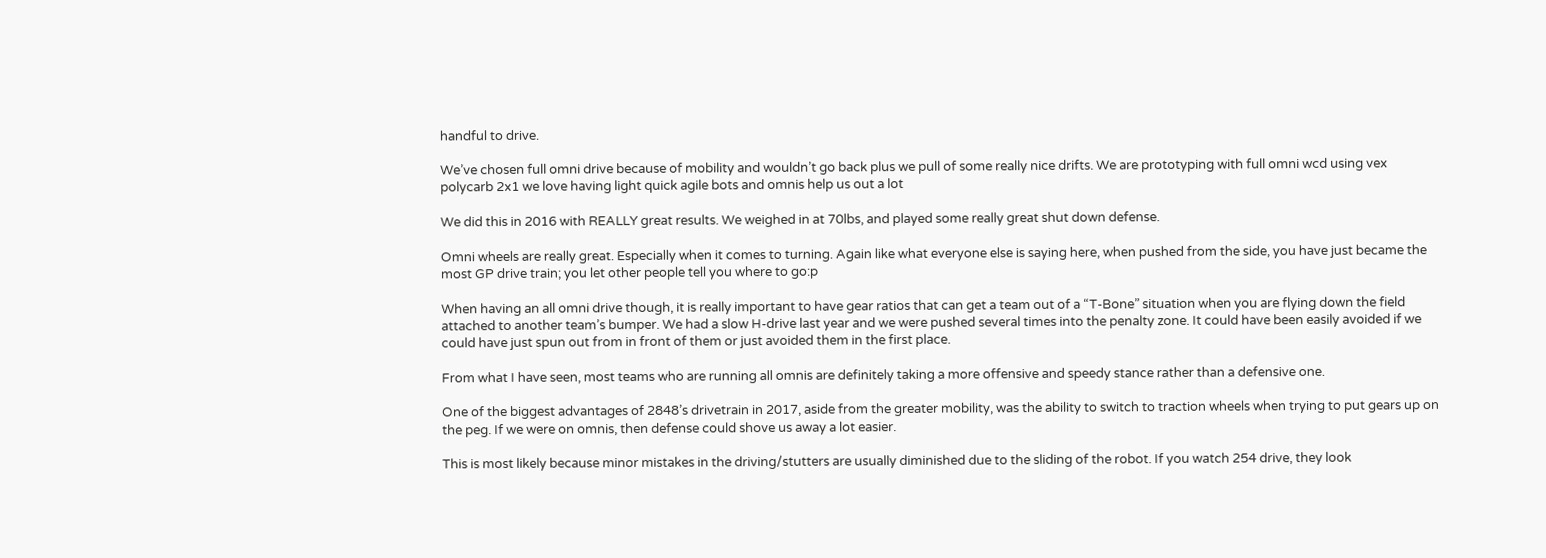handful to drive.

We’ve chosen full omni drive because of mobility and wouldn’t go back plus we pull of some really nice drifts. We are prototyping with full omni wcd using vex polycarb 2x1 we love having light quick agile bots and omnis help us out a lot

We did this in 2016 with REALLY great results. We weighed in at 70lbs, and played some really great shut down defense.

Omni wheels are really great. Especially when it comes to turning. Again like what everyone else is saying here, when pushed from the side, you have just became the most GP drive train; you let other people tell you where to go:p

When having an all omni drive though, it is really important to have gear ratios that can get a team out of a “T-Bone” situation when you are flying down the field attached to another team’s bumper. We had a slow H-drive last year and we were pushed several times into the penalty zone. It could have been easily avoided if we could have just spun out from in front of them or just avoided them in the first place.

From what I have seen, most teams who are running all omnis are definitely taking a more offensive and speedy stance rather than a defensive one.

One of the biggest advantages of 2848’s drivetrain in 2017, aside from the greater mobility, was the ability to switch to traction wheels when trying to put gears up on the peg. If we were on omnis, then defense could shove us away a lot easier.

This is most likely because minor mistakes in the driving/stutters are usually diminished due to the sliding of the robot. If you watch 254 drive, they look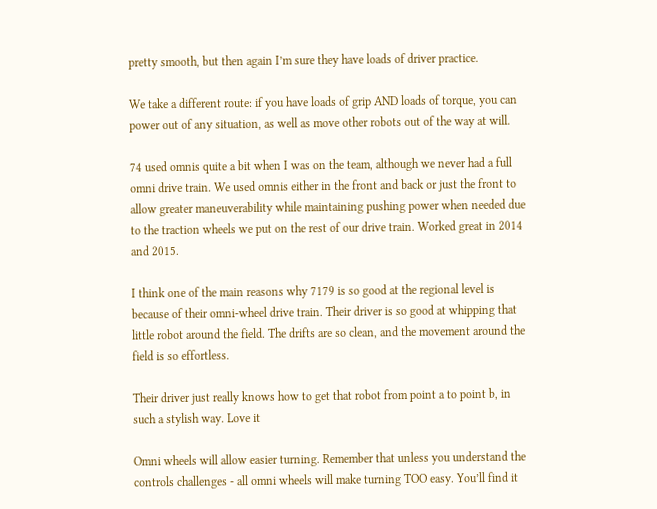pretty smooth, but then again I’m sure they have loads of driver practice.

We take a different route: if you have loads of grip AND loads of torque, you can power out of any situation, as well as move other robots out of the way at will.

74 used omnis quite a bit when I was on the team, although we never had a full omni drive train. We used omnis either in the front and back or just the front to allow greater maneuverability while maintaining pushing power when needed due to the traction wheels we put on the rest of our drive train. Worked great in 2014 and 2015.

I think one of the main reasons why 7179 is so good at the regional level is because of their omni-wheel drive train. Their driver is so good at whipping that little robot around the field. The drifts are so clean, and the movement around the field is so effortless.

Their driver just really knows how to get that robot from point a to point b, in such a stylish way. Love it

Omni wheels will allow easier turning. Remember that unless you understand the controls challenges - all omni wheels will make turning TOO easy. You’ll find it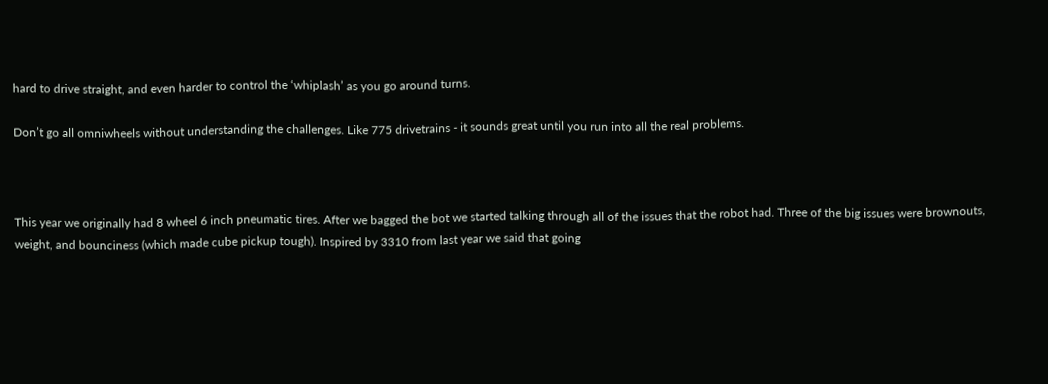hard to drive straight, and even harder to control the ‘whiplash’ as you go around turns.

Don’t go all omniwheels without understanding the challenges. Like 775 drivetrains - it sounds great until you run into all the real problems.



This year we originally had 8 wheel 6 inch pneumatic tires. After we bagged the bot we started talking through all of the issues that the robot had. Three of the big issues were brownouts, weight, and bounciness (which made cube pickup tough). Inspired by 3310 from last year we said that going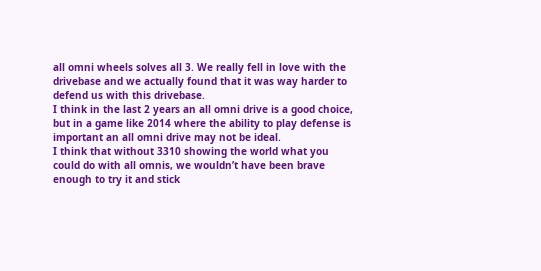all omni wheels solves all 3. We really fell in love with the drivebase and we actually found that it was way harder to defend us with this drivebase.
I think in the last 2 years an all omni drive is a good choice, but in a game like 2014 where the ability to play defense is important an all omni drive may not be ideal.
I think that without 3310 showing the world what you could do with all omnis, we wouldn’t have been brave enough to try it and stick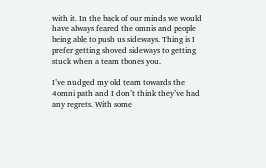with it. In the back of our minds we would have always feared the omnis and people being able to push us sideways. Thing is I prefer getting shoved sideways to getting stuck when a team tbones you.

I’ve nudged my old team towards the 4omni path and I don’t think they’ve had any regrets. With some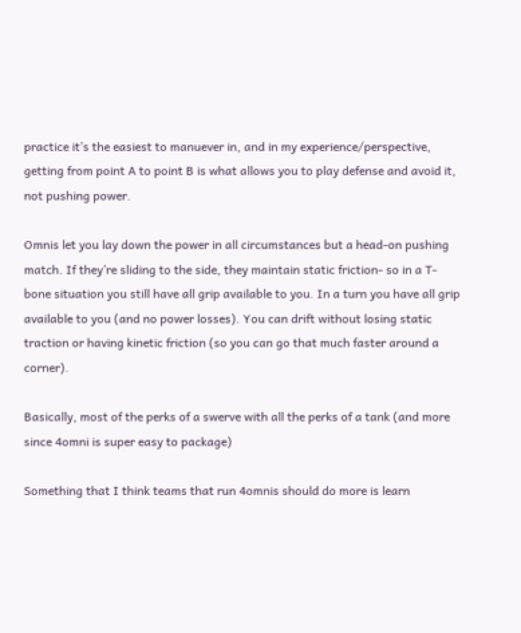practice it’s the easiest to manuever in, and in my experience/perspective, getting from point A to point B is what allows you to play defense and avoid it, not pushing power.

Omnis let you lay down the power in all circumstances but a head-on pushing match. If they’re sliding to the side, they maintain static friction- so in a T-bone situation you still have all grip available to you. In a turn you have all grip available to you (and no power losses). You can drift without losing static traction or having kinetic friction (so you can go that much faster around a corner).

Basically, most of the perks of a swerve with all the perks of a tank (and more since 4omni is super easy to package)

Something that I think teams that run 4omnis should do more is learn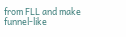from FLL and make funnel-like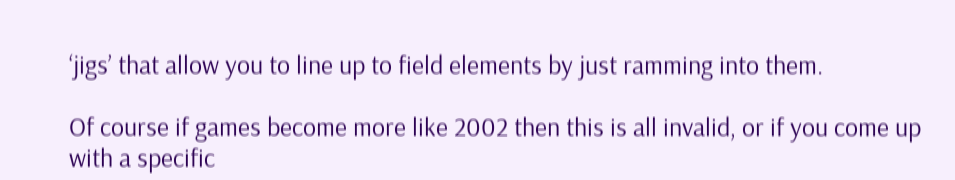‘jigs’ that allow you to line up to field elements by just ramming into them.

Of course if games become more like 2002 then this is all invalid, or if you come up with a specific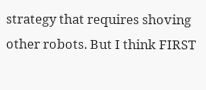strategy that requires shoving other robots. But I think FIRST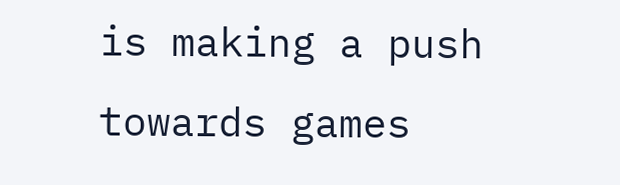is making a push towards games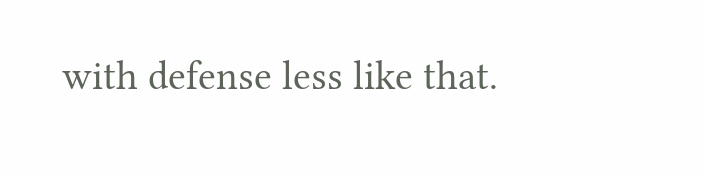with defense less like that.